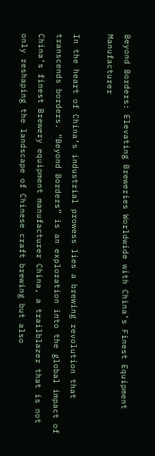Beyond Borders: Elevating Breweries Worldwide with China’s Finest Equipment Manufacturer

In the heart of China’s industrial prowess lies a brewing revolution that transcends borders. “Beyond Borders” is an exploration into the global impact of China’s finest Brewery equipment manufacturer China, a trailblazer that is not only reshaping the landscape of Chinese craft brewing but also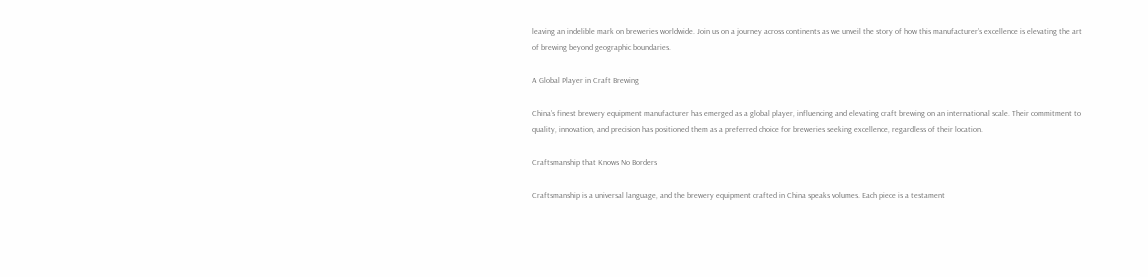leaving an indelible mark on breweries worldwide. Join us on a journey across continents as we unveil the story of how this manufacturer’s excellence is elevating the art of brewing beyond geographic boundaries.

A Global Player in Craft Brewing

China’s finest brewery equipment manufacturer has emerged as a global player, influencing and elevating craft brewing on an international scale. Their commitment to quality, innovation, and precision has positioned them as a preferred choice for breweries seeking excellence, regardless of their location.

Craftsmanship that Knows No Borders

Craftsmanship is a universal language, and the brewery equipment crafted in China speaks volumes. Each piece is a testament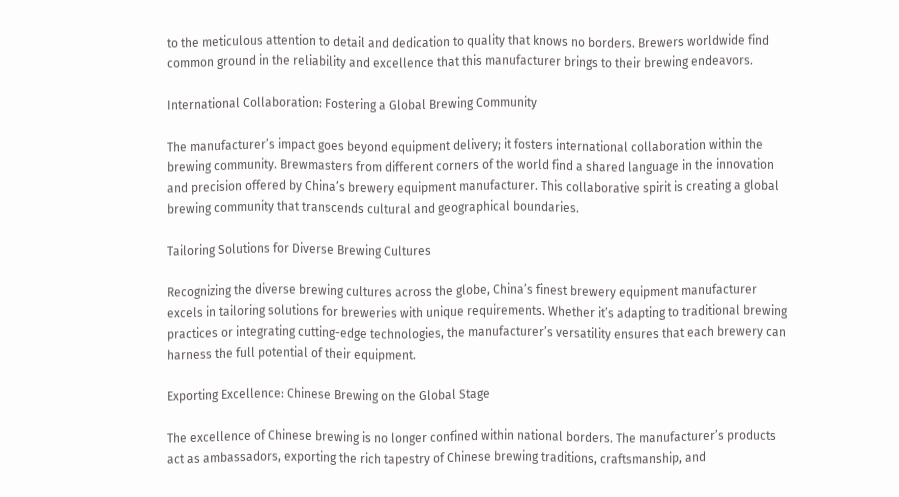to the meticulous attention to detail and dedication to quality that knows no borders. Brewers worldwide find common ground in the reliability and excellence that this manufacturer brings to their brewing endeavors.

International Collaboration: Fostering a Global Brewing Community

The manufacturer’s impact goes beyond equipment delivery; it fosters international collaboration within the brewing community. Brewmasters from different corners of the world find a shared language in the innovation and precision offered by China’s brewery equipment manufacturer. This collaborative spirit is creating a global brewing community that transcends cultural and geographical boundaries.

Tailoring Solutions for Diverse Brewing Cultures

Recognizing the diverse brewing cultures across the globe, China’s finest brewery equipment manufacturer excels in tailoring solutions for breweries with unique requirements. Whether it’s adapting to traditional brewing practices or integrating cutting-edge technologies, the manufacturer’s versatility ensures that each brewery can harness the full potential of their equipment.

Exporting Excellence: Chinese Brewing on the Global Stage

The excellence of Chinese brewing is no longer confined within national borders. The manufacturer’s products act as ambassadors, exporting the rich tapestry of Chinese brewing traditions, craftsmanship, and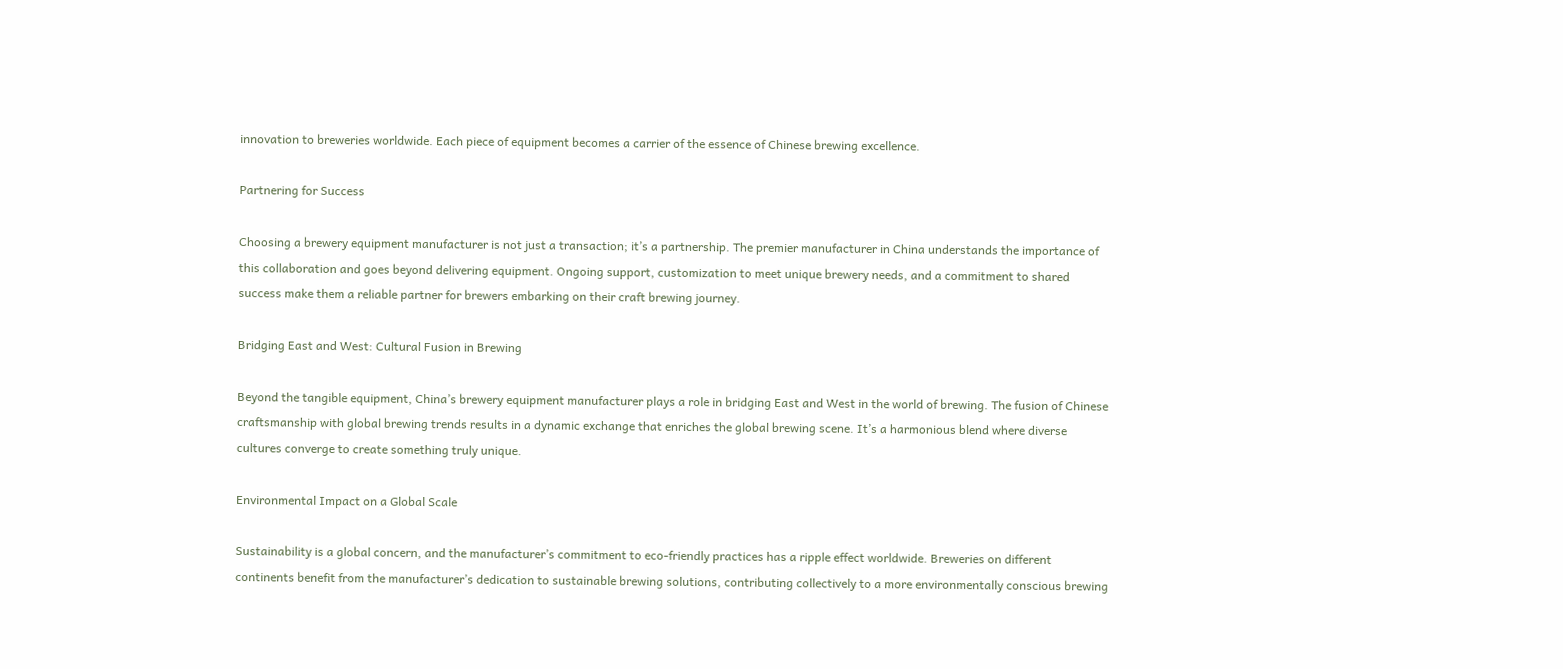innovation to breweries worldwide. Each piece of equipment becomes a carrier of the essence of Chinese brewing excellence.

Partnering for Success

Choosing a brewery equipment manufacturer is not just a transaction; it’s a partnership. The premier manufacturer in China understands the importance of this collaboration and goes beyond delivering equipment. Ongoing support, customization to meet unique brewery needs, and a commitment to shared success make them a reliable partner for brewers embarking on their craft brewing journey.

Bridging East and West: Cultural Fusion in Brewing

Beyond the tangible equipment, China’s brewery equipment manufacturer plays a role in bridging East and West in the world of brewing. The fusion of Chinese craftsmanship with global brewing trends results in a dynamic exchange that enriches the global brewing scene. It’s a harmonious blend where diverse cultures converge to create something truly unique.

Environmental Impact on a Global Scale

Sustainability is a global concern, and the manufacturer’s commitment to eco-friendly practices has a ripple effect worldwide. Breweries on different continents benefit from the manufacturer’s dedication to sustainable brewing solutions, contributing collectively to a more environmentally conscious brewing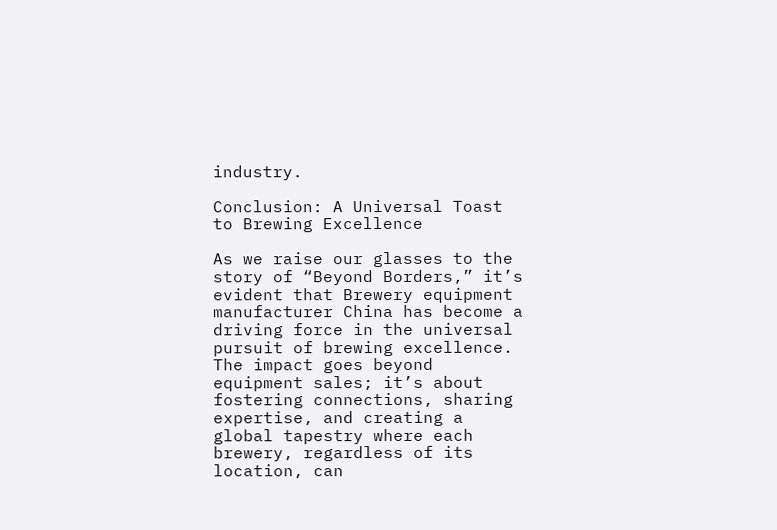industry.

Conclusion: A Universal Toast to Brewing Excellence

As we raise our glasses to the story of “Beyond Borders,” it’s evident that Brewery equipment manufacturer China has become a driving force in the universal pursuit of brewing excellence. The impact goes beyond equipment sales; it’s about fostering connections, sharing expertise, and creating a global tapestry where each brewery, regardless of its location, can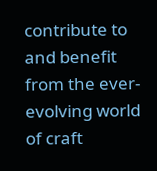contribute to and benefit from the ever-evolving world of craft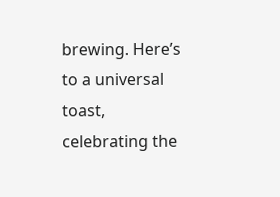brewing. Here’s to a universal toast, celebrating the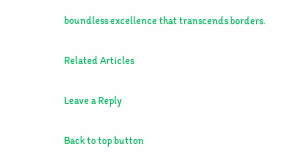boundless excellence that transcends borders.

Related Articles

Leave a Reply

Back to top button